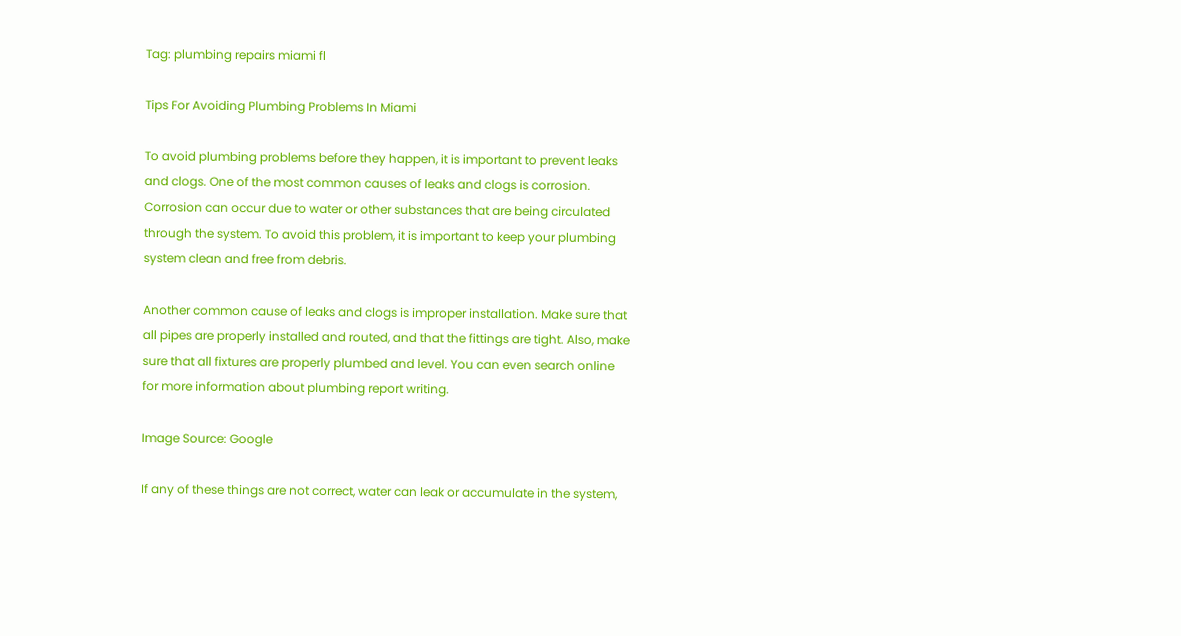Tag: plumbing repairs miami fl

Tips For Avoiding Plumbing Problems In Miami

To avoid plumbing problems before they happen, it is important to prevent leaks and clogs. One of the most common causes of leaks and clogs is corrosion. Corrosion can occur due to water or other substances that are being circulated through the system. To avoid this problem, it is important to keep your plumbing system clean and free from debris.

Another common cause of leaks and clogs is improper installation. Make sure that all pipes are properly installed and routed, and that the fittings are tight. Also, make sure that all fixtures are properly plumbed and level. You can even search online for more information about plumbing report writing.

Image Source: Google

If any of these things are not correct, water can leak or accumulate in the system,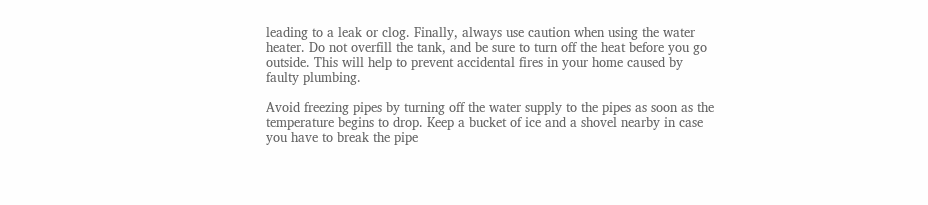leading to a leak or clog. Finally, always use caution when using the water heater. Do not overfill the tank, and be sure to turn off the heat before you go outside. This will help to prevent accidental fires in your home caused by faulty plumbing.

Avoid freezing pipes by turning off the water supply to the pipes as soon as the temperature begins to drop. Keep a bucket of ice and a shovel nearby in case you have to break the pipe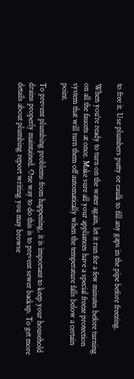to free it. Use plumbers putty or caulk to fill any gaps in the pipe before freezing.

When you're ready to turn on the water again, let it run for a few minutes before turning on all the faucets at once. Make sure all your appliances have a special freeze protection system that will turn them off automatically when the temperature falls below a certain point.

To prevent plumbing problems from happening, it is important to keep your household drains properly maintained. One way to do this is to prevent sewer backup. To get more details about plumbing report writing you may browse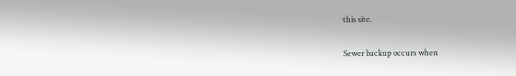this site.

Sewer backup occurs when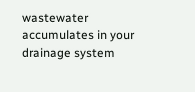wastewater accumulates in your drainage system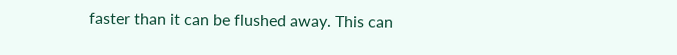faster than it can be flushed away. This can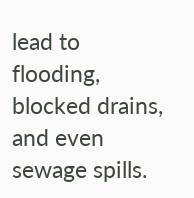lead to flooding, blocked drains, and even sewage spills.